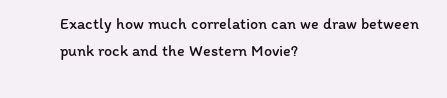Exactly how much correlation can we draw between punk rock and the Western Movie?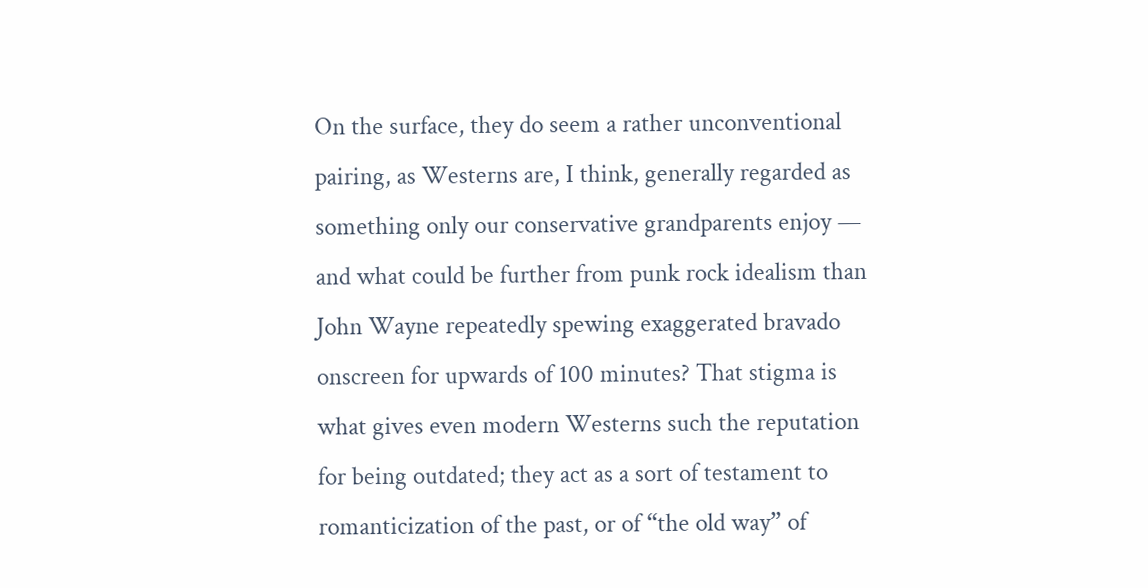On the surface, they do seem a rather unconventional pairing, as Westerns are, I think, generally regarded as something only our conservative grandparents enjoy — and what could be further from punk rock idealism than John Wayne repeatedly spewing exaggerated bravado onscreen for upwards of 100 minutes? That stigma is what gives even modern Westerns such the reputation for being outdated; they act as a sort of testament to romanticization of the past, or of “the old way” of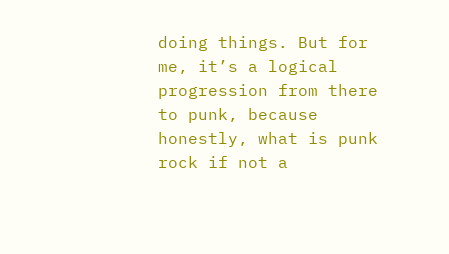doing things. But for me, it’s a logical progression from there to punk, because honestly, what is punk rock if not a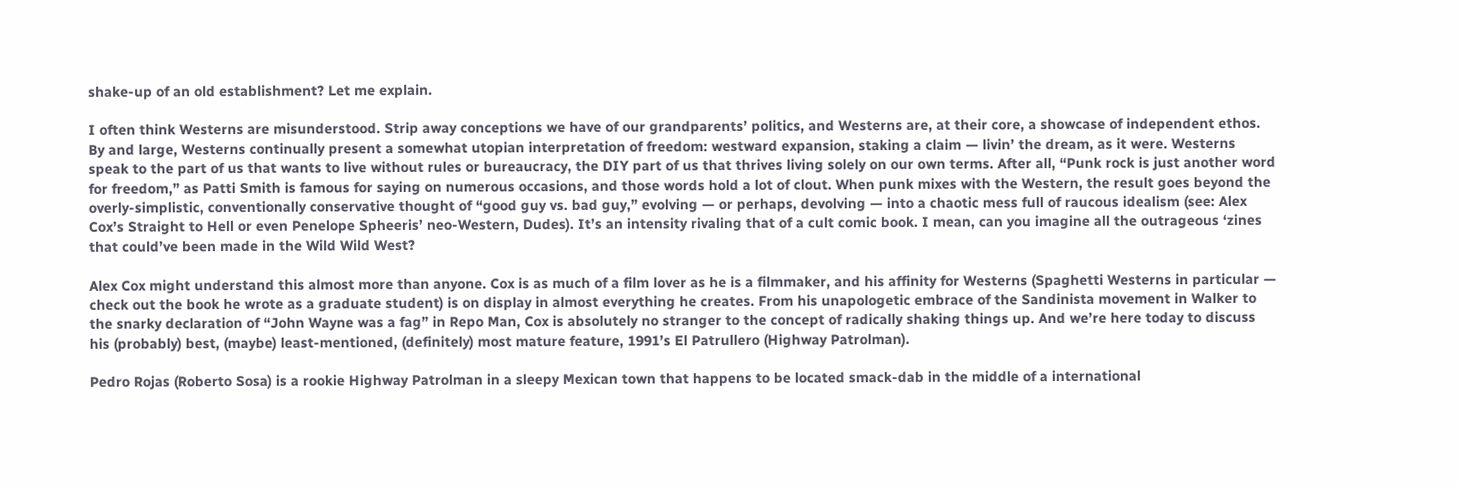shake-up of an old establishment? Let me explain.

I often think Westerns are misunderstood. Strip away conceptions we have of our grandparents’ politics, and Westerns are, at their core, a showcase of independent ethos. By and large, Westerns continually present a somewhat utopian interpretation of freedom: westward expansion, staking a claim — livin’ the dream, as it were. Westerns speak to the part of us that wants to live without rules or bureaucracy, the DIY part of us that thrives living solely on our own terms. After all, “Punk rock is just another word for freedom,” as Patti Smith is famous for saying on numerous occasions, and those words hold a lot of clout. When punk mixes with the Western, the result goes beyond the overly-simplistic, conventionally conservative thought of “good guy vs. bad guy,” evolving — or perhaps, devolving — into a chaotic mess full of raucous idealism (see: Alex Cox’s Straight to Hell or even Penelope Spheeris’ neo-Western, Dudes). It’s an intensity rivaling that of a cult comic book. I mean, can you imagine all the outrageous ‘zines that could’ve been made in the Wild Wild West?

Alex Cox might understand this almost more than anyone. Cox is as much of a film lover as he is a filmmaker, and his affinity for Westerns (Spaghetti Westerns in particular — check out the book he wrote as a graduate student) is on display in almost everything he creates. From his unapologetic embrace of the Sandinista movement in Walker to the snarky declaration of “John Wayne was a fag” in Repo Man, Cox is absolutely no stranger to the concept of radically shaking things up. And we’re here today to discuss his (probably) best, (maybe) least-mentioned, (definitely) most mature feature, 1991’s El Patrullero (Highway Patrolman).

Pedro Rojas (Roberto Sosa) is a rookie Highway Patrolman in a sleepy Mexican town that happens to be located smack-dab in the middle of a international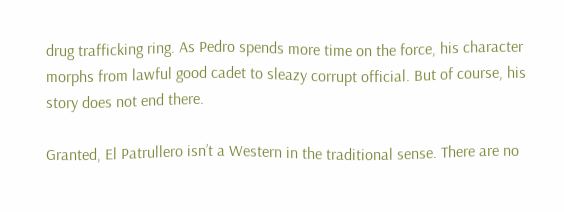drug trafficking ring. As Pedro spends more time on the force, his character morphs from lawful good cadet to sleazy corrupt official. But of course, his story does not end there.

Granted, El Patrullero isn’t a Western in the traditional sense. There are no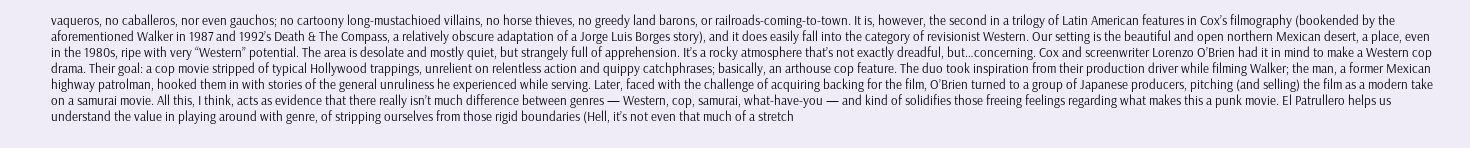vaqueros, no caballeros, nor even gauchos; no cartoony long-mustachioed villains, no horse thieves, no greedy land barons, or railroads-coming-to-town. It is, however, the second in a trilogy of Latin American features in Cox’s filmography (bookended by the aforementioned Walker in 1987 and 1992’s Death & The Compass, a relatively obscure adaptation of a Jorge Luis Borges story), and it does easily fall into the category of revisionist Western. Our setting is the beautiful and open northern Mexican desert, a place, even in the 1980s, ripe with very “Western” potential. The area is desolate and mostly quiet, but strangely full of apprehension. It’s a rocky atmosphere that’s not exactly dreadful, but…concerning. Cox and screenwriter Lorenzo O’Brien had it in mind to make a Western cop drama. Their goal: a cop movie stripped of typical Hollywood trappings, unrelient on relentless action and quippy catchphrases; basically, an arthouse cop feature. The duo took inspiration from their production driver while filming Walker; the man, a former Mexican highway patrolman, hooked them in with stories of the general unruliness he experienced while serving. Later, faced with the challenge of acquiring backing for the film, O’Brien turned to a group of Japanese producers, pitching (and selling) the film as a modern take on a samurai movie. All this, I think, acts as evidence that there really isn’t much difference between genres — Western, cop, samurai, what-have-you — and kind of solidifies those freeing feelings regarding what makes this a punk movie. El Patrullero helps us understand the value in playing around with genre, of stripping ourselves from those rigid boundaries (Hell, it’s not even that much of a stretch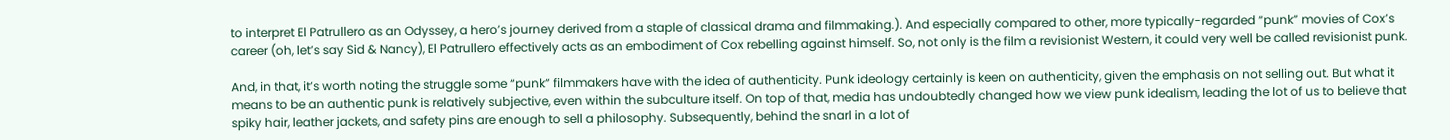to interpret El Patrullero as an Odyssey, a hero’s journey derived from a staple of classical drama and filmmaking.). And especially compared to other, more typically-regarded “punk” movies of Cox’s career (oh, let’s say Sid & Nancy), El Patrullero effectively acts as an embodiment of Cox rebelling against himself. So, not only is the film a revisionist Western, it could very well be called revisionist punk.

And, in that, it’s worth noting the struggle some “punk” filmmakers have with the idea of authenticity. Punk ideology certainly is keen on authenticity, given the emphasis on not selling out. But what it means to be an authentic punk is relatively subjective, even within the subculture itself. On top of that, media has undoubtedly changed how we view punk idealism, leading the lot of us to believe that spiky hair, leather jackets, and safety pins are enough to sell a philosophy. Subsequently, behind the snarl in a lot of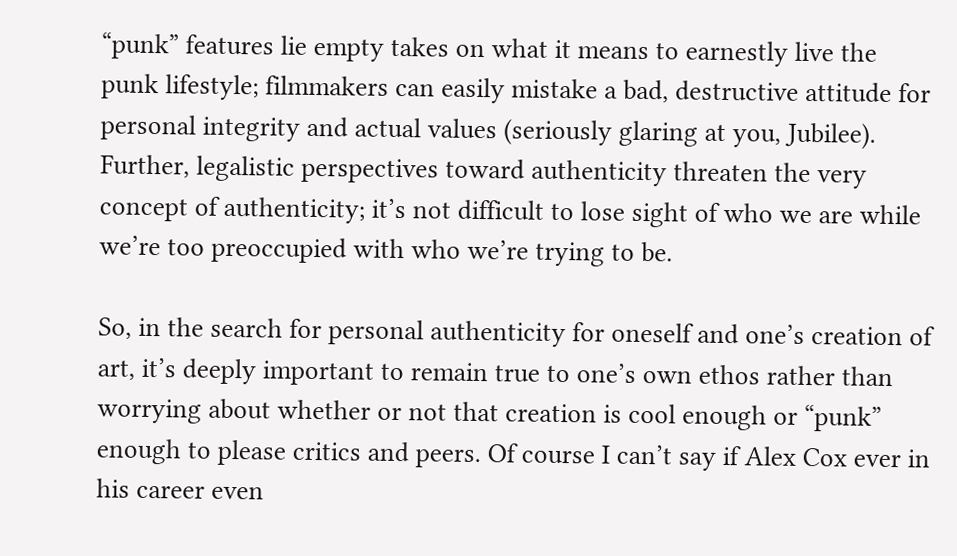“punk” features lie empty takes on what it means to earnestly live the punk lifestyle; filmmakers can easily mistake a bad, destructive attitude for personal integrity and actual values (seriously glaring at you, Jubilee). Further, legalistic perspectives toward authenticity threaten the very concept of authenticity; it’s not difficult to lose sight of who we are while we’re too preoccupied with who we’re trying to be.

So, in the search for personal authenticity for oneself and one’s creation of art, it’s deeply important to remain true to one’s own ethos rather than worrying about whether or not that creation is cool enough or “punk” enough to please critics and peers. Of course I can’t say if Alex Cox ever in his career even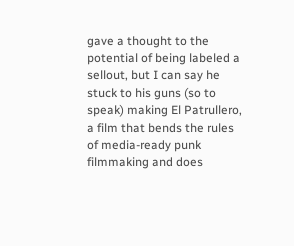gave a thought to the potential of being labeled a sellout, but I can say he stuck to his guns (so to speak) making El Patrullero, a film that bends the rules of media-ready punk filmmaking and does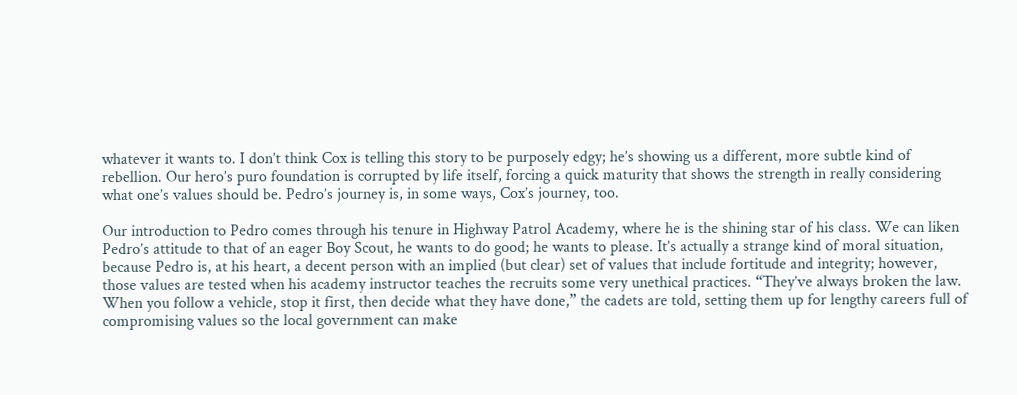whatever it wants to. I don’t think Cox is telling this story to be purposely edgy; he’s showing us a different, more subtle kind of rebellion. Our hero’s puro foundation is corrupted by life itself, forcing a quick maturity that shows the strength in really considering what one’s values should be. Pedro’s journey is, in some ways, Cox’s journey, too.

Our introduction to Pedro comes through his tenure in Highway Patrol Academy, where he is the shining star of his class. We can liken Pedro’s attitude to that of an eager Boy Scout, he wants to do good; he wants to please. It’s actually a strange kind of moral situation, because Pedro is, at his heart, a decent person with an implied (but clear) set of values that include fortitude and integrity; however, those values are tested when his academy instructor teaches the recruits some very unethical practices. “They’ve always broken the law. When you follow a vehicle, stop it first, then decide what they have done,” the cadets are told, setting them up for lengthy careers full of compromising values so the local government can make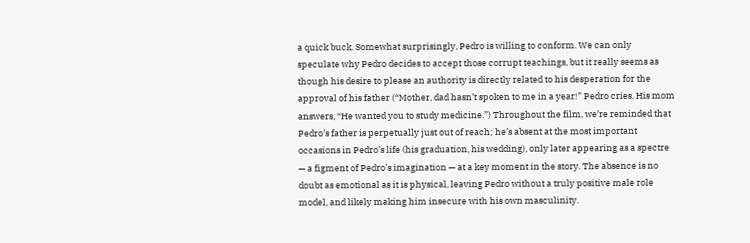a quick buck. Somewhat surprisingly, Pedro is willing to conform. We can only speculate why Pedro decides to accept those corrupt teachings, but it really seems as though his desire to please an authority is directly related to his desperation for the approval of his father (“Mother, dad hasn’t spoken to me in a year!” Pedro cries. His mom answers, “He wanted you to study medicine.”) Throughout the film, we’re reminded that Pedro’s father is perpetually just out of reach; he’s absent at the most important occasions in Pedro’s life (his graduation, his wedding), only later appearing as a spectre — a figment of Pedro’s imagination — at a key moment in the story. The absence is no doubt as emotional as it is physical, leaving Pedro without a truly positive male role model, and likely making him insecure with his own masculinity.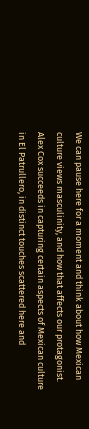We can pause here for a moment and think about how Mexican culture views masculinity, and how that affects our protagonist. Alex Cox succeeds in capturing certain aspects of Mexican culture in El Patrullero, in distinct touches scattered here and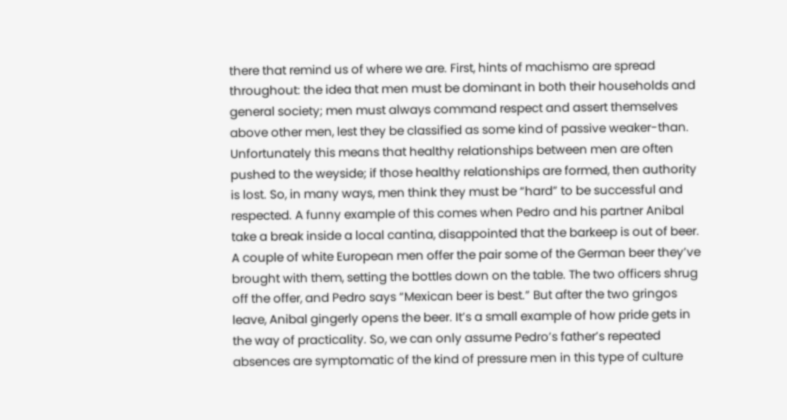there that remind us of where we are. First, hints of machismo are spread throughout: the idea that men must be dominant in both their households and general society; men must always command respect and assert themselves above other men, lest they be classified as some kind of passive weaker-than. Unfortunately this means that healthy relationships between men are often pushed to the weyside; if those healthy relationships are formed, then authority is lost. So, in many ways, men think they must be “hard” to be successful and respected. A funny example of this comes when Pedro and his partner Anibal take a break inside a local cantina, disappointed that the barkeep is out of beer. A couple of white European men offer the pair some of the German beer they’ve brought with them, setting the bottles down on the table. The two officers shrug off the offer, and Pedro says “Mexican beer is best.” But after the two gringos leave, Anibal gingerly opens the beer. It’s a small example of how pride gets in the way of practicality. So, we can only assume Pedro’s father’s repeated absences are symptomatic of the kind of pressure men in this type of culture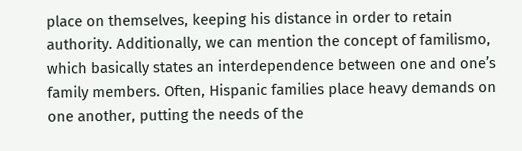place on themselves, keeping his distance in order to retain authority. Additionally, we can mention the concept of familismo, which basically states an interdependence between one and one’s family members. Often, Hispanic families place heavy demands on one another, putting the needs of the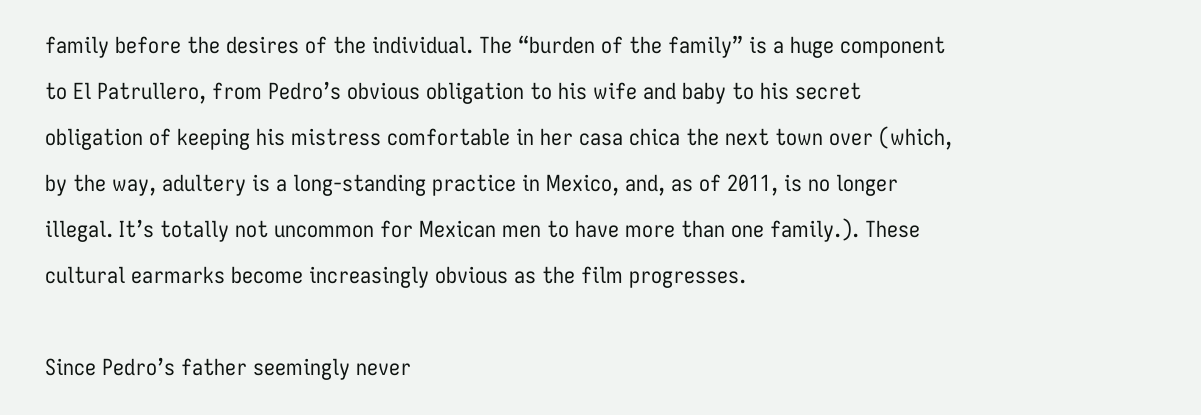family before the desires of the individual. The “burden of the family” is a huge component to El Patrullero, from Pedro’s obvious obligation to his wife and baby to his secret obligation of keeping his mistress comfortable in her casa chica the next town over (which, by the way, adultery is a long-standing practice in Mexico, and, as of 2011, is no longer illegal. It’s totally not uncommon for Mexican men to have more than one family.). These cultural earmarks become increasingly obvious as the film progresses.

Since Pedro’s father seemingly never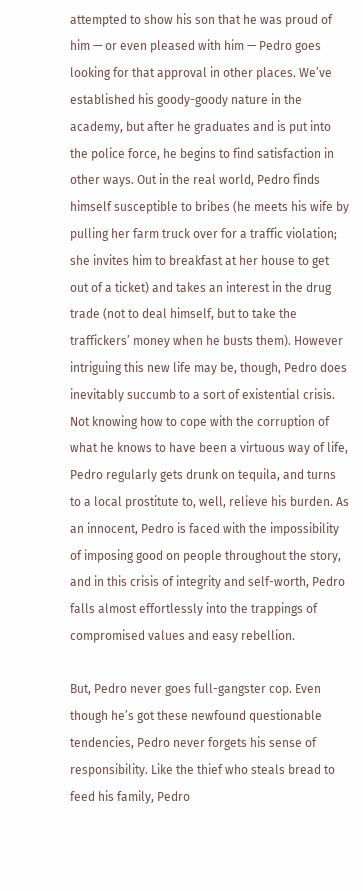attempted to show his son that he was proud of him — or even pleased with him — Pedro goes looking for that approval in other places. We’ve established his goody-goody nature in the academy, but after he graduates and is put into the police force, he begins to find satisfaction in other ways. Out in the real world, Pedro finds himself susceptible to bribes (he meets his wife by pulling her farm truck over for a traffic violation; she invites him to breakfast at her house to get out of a ticket) and takes an interest in the drug trade (not to deal himself, but to take the traffickers’ money when he busts them). However intriguing this new life may be, though, Pedro does inevitably succumb to a sort of existential crisis. Not knowing how to cope with the corruption of what he knows to have been a virtuous way of life, Pedro regularly gets drunk on tequila, and turns to a local prostitute to, well, relieve his burden. As an innocent, Pedro is faced with the impossibility of imposing good on people throughout the story, and in this crisis of integrity and self-worth, Pedro falls almost effortlessly into the trappings of compromised values and easy rebellion.

But, Pedro never goes full-gangster cop. Even though he’s got these newfound questionable tendencies, Pedro never forgets his sense of responsibility. Like the thief who steals bread to feed his family, Pedro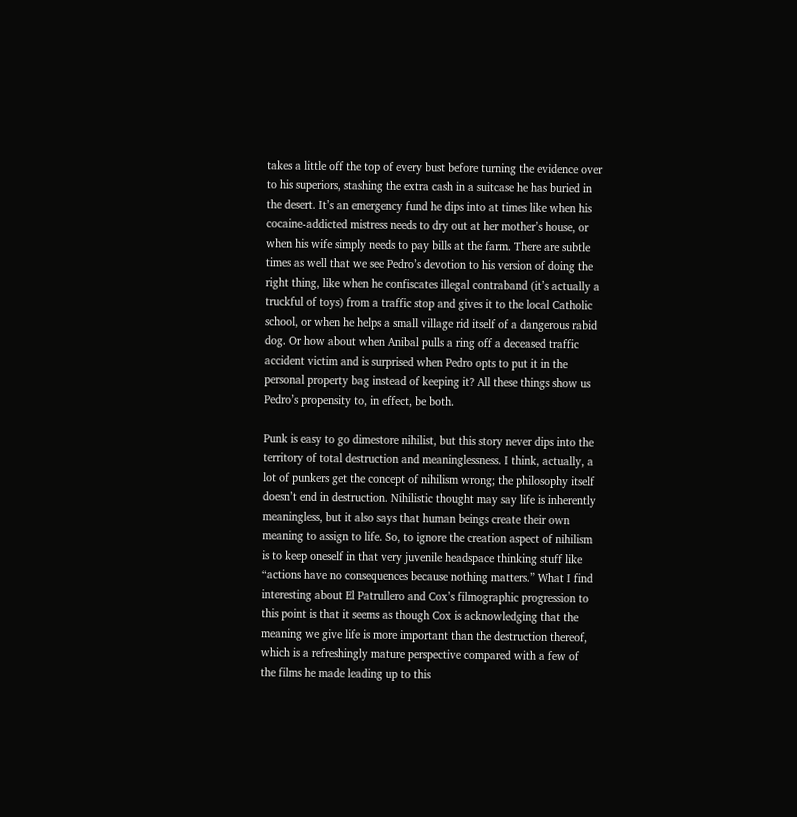takes a little off the top of every bust before turning the evidence over to his superiors, stashing the extra cash in a suitcase he has buried in the desert. It’s an emergency fund he dips into at times like when his cocaine-addicted mistress needs to dry out at her mother’s house, or when his wife simply needs to pay bills at the farm. There are subtle times as well that we see Pedro’s devotion to his version of doing the right thing, like when he confiscates illegal contraband (it’s actually a truckful of toys) from a traffic stop and gives it to the local Catholic school, or when he helps a small village rid itself of a dangerous rabid dog. Or how about when Anibal pulls a ring off a deceased traffic accident victim and is surprised when Pedro opts to put it in the personal property bag instead of keeping it? All these things show us Pedro’s propensity to, in effect, be both.

Punk is easy to go dimestore nihilist, but this story never dips into the territory of total destruction and meaninglessness. I think, actually, a lot of punkers get the concept of nihilism wrong; the philosophy itself doesn’t end in destruction. Nihilistic thought may say life is inherently meaningless, but it also says that human beings create their own meaning to assign to life. So, to ignore the creation aspect of nihilism is to keep oneself in that very juvenile headspace thinking stuff like “actions have no consequences because nothing matters.” What I find interesting about El Patrullero and Cox’s filmographic progression to this point is that it seems as though Cox is acknowledging that the meaning we give life is more important than the destruction thereof, which is a refreshingly mature perspective compared with a few of the films he made leading up to this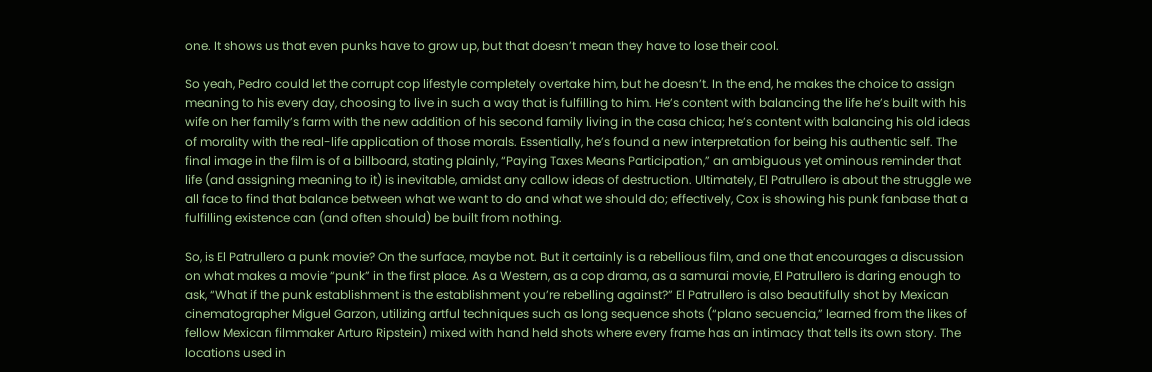one. It shows us that even punks have to grow up, but that doesn’t mean they have to lose their cool.

So yeah, Pedro could let the corrupt cop lifestyle completely overtake him, but he doesn’t. In the end, he makes the choice to assign meaning to his every day, choosing to live in such a way that is fulfilling to him. He’s content with balancing the life he’s built with his wife on her family’s farm with the new addition of his second family living in the casa chica; he’s content with balancing his old ideas of morality with the real-life application of those morals. Essentially, he’s found a new interpretation for being his authentic self. The final image in the film is of a billboard, stating plainly, “Paying Taxes Means Participation,” an ambiguous yet ominous reminder that life (and assigning meaning to it) is inevitable, amidst any callow ideas of destruction. Ultimately, El Patrullero is about the struggle we all face to find that balance between what we want to do and what we should do; effectively, Cox is showing his punk fanbase that a fulfilling existence can (and often should) be built from nothing.

So, is El Patrullero a punk movie? On the surface, maybe not. But it certainly is a rebellious film, and one that encourages a discussion on what makes a movie “punk” in the first place. As a Western, as a cop drama, as a samurai movie, El Patrullero is daring enough to ask, “What if the punk establishment is the establishment you’re rebelling against?” El Patrullero is also beautifully shot by Mexican cinematographer Miguel Garzon, utilizing artful techniques such as long sequence shots (“plano secuencia,” learned from the likes of fellow Mexican filmmaker Arturo Ripstein) mixed with hand held shots where every frame has an intimacy that tells its own story. The locations used in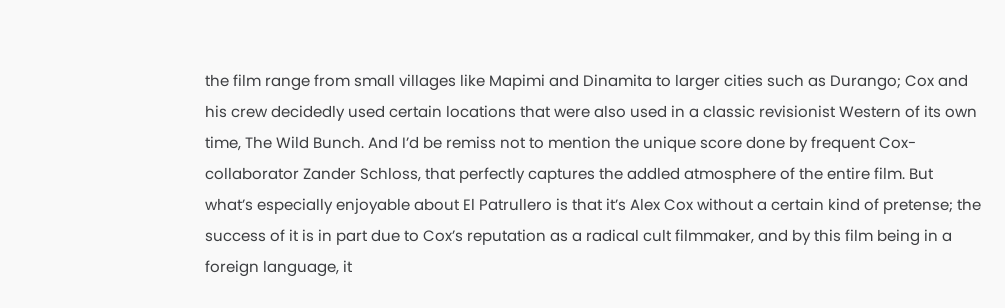the film range from small villages like Mapimi and Dinamita to larger cities such as Durango; Cox and his crew decidedly used certain locations that were also used in a classic revisionist Western of its own time, The Wild Bunch. And I’d be remiss not to mention the unique score done by frequent Cox-collaborator Zander Schloss, that perfectly captures the addled atmosphere of the entire film. But what’s especially enjoyable about El Patrullero is that it’s Alex Cox without a certain kind of pretense; the success of it is in part due to Cox’s reputation as a radical cult filmmaker, and by this film being in a foreign language, it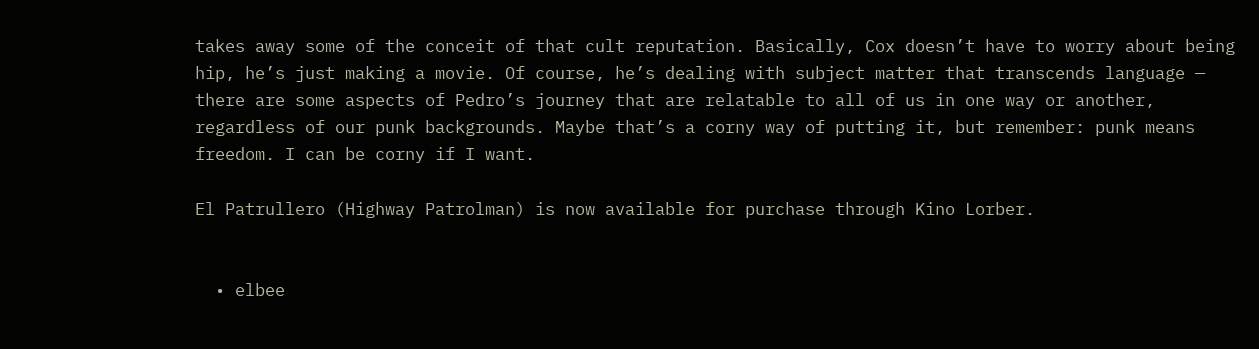takes away some of the conceit of that cult reputation. Basically, Cox doesn’t have to worry about being hip, he’s just making a movie. Of course, he’s dealing with subject matter that transcends language — there are some aspects of Pedro’s journey that are relatable to all of us in one way or another, regardless of our punk backgrounds. Maybe that’s a corny way of putting it, but remember: punk means freedom. I can be corny if I want.

El Patrullero (Highway Patrolman) is now available for purchase through Kino Lorber.


  • elbee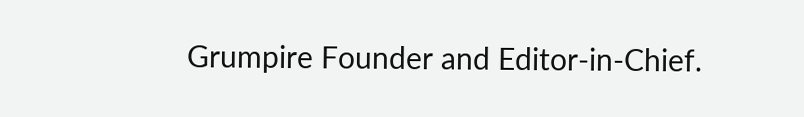Grumpire Founder and Editor-in-Chief.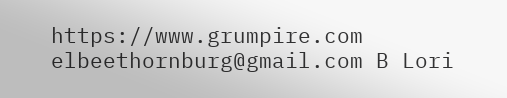https://www.grumpire.com elbeethornburg@gmail.com B Lori